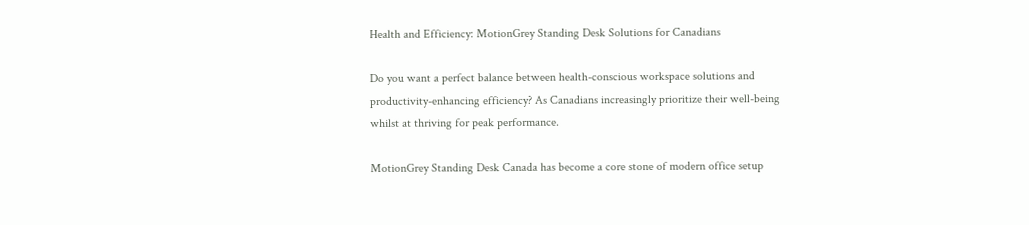Health and Efficiency: MotionGrey Standing Desk Solutions for Canadians

Do you want a perfect balance between health-conscious workspace solutions and productivity-enhancing efficiency? As Canadians increasingly prioritize their well-being whilst at thriving for peak performance.

MotionGrey Standing Desk Canada has become a core stone of modern office setup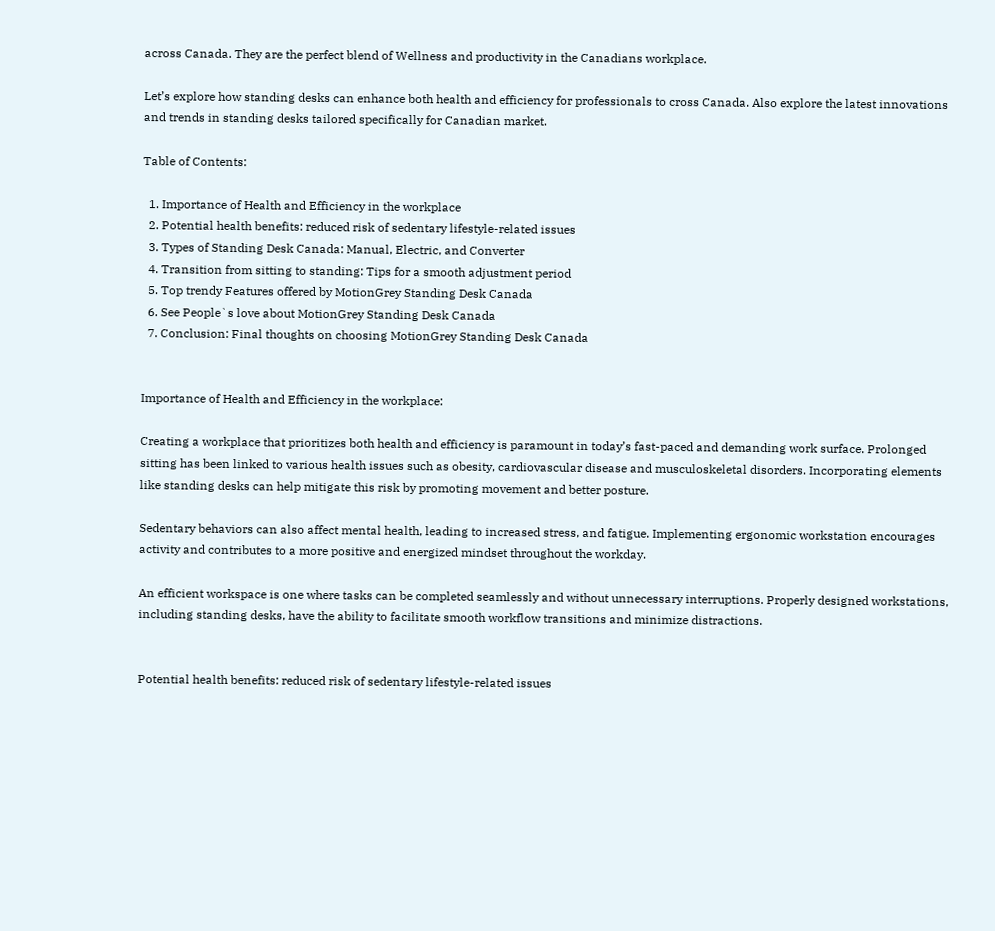across Canada. They are the perfect blend of Wellness and productivity in the Canadians workplace.

Let’s explore how standing desks can enhance both health and efficiency for professionals to cross Canada. Also explore the latest innovations and trends in standing desks tailored specifically for Canadian market.

Table of Contents:

  1. Importance of Health and Efficiency in the workplace
  2. Potential health benefits: reduced risk of sedentary lifestyle-related issues
  3. Types of Standing Desk Canada: Manual, Electric, and Converter
  4. Transition from sitting to standing: Tips for a smooth adjustment period
  5. Top trendy Features offered by MotionGrey Standing Desk Canada
  6. See People`s love about MotionGrey Standing Desk Canada
  7. Conclusion: Final thoughts on choosing MotionGrey Standing Desk Canada


Importance of Health and Efficiency in the workplace:

Creating a workplace that prioritizes both health and efficiency is paramount in today’s fast-paced and demanding work surface. Prolonged sitting has been linked to various health issues such as obesity, cardiovascular disease and musculoskeletal disorders. Incorporating elements like standing desks can help mitigate this risk by promoting movement and better posture.

Sedentary behaviors can also affect mental health, leading to increased stress, and fatigue. Implementing ergonomic workstation encourages activity and contributes to a more positive and energized mindset throughout the workday.

An efficient workspace is one where tasks can be completed seamlessly and without unnecessary interruptions. Properly designed workstations, including standing desks, have the ability to facilitate smooth workflow transitions and minimize distractions.


Potential health benefits: reduced risk of sedentary lifestyle-related issues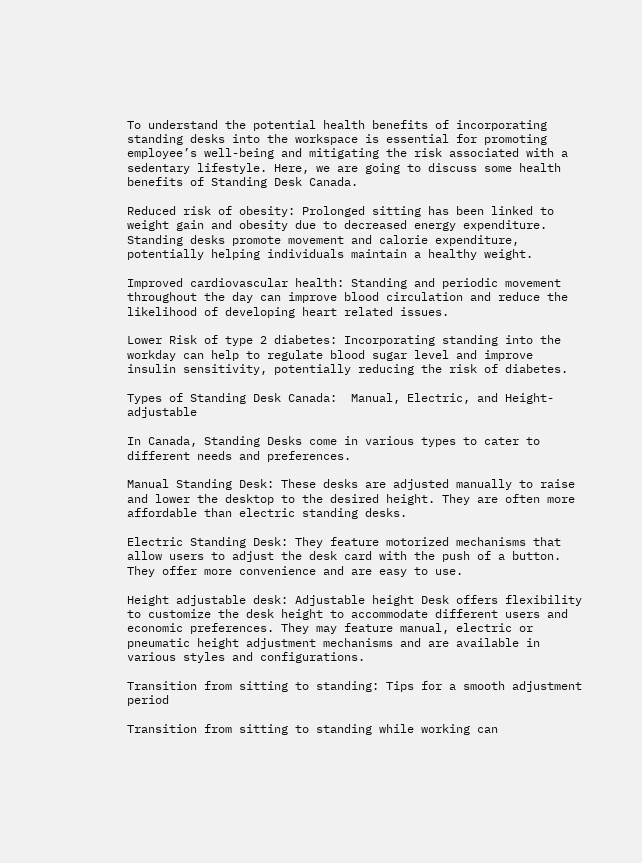To understand the potential health benefits of incorporating standing desks into the workspace is essential for promoting employee’s well-being and mitigating the risk associated with a sedentary lifestyle. Here, we are going to discuss some health benefits of Standing Desk Canada.

Reduced risk of obesity: Prolonged sitting has been linked to weight gain and obesity due to decreased energy expenditure. Standing desks promote movement and calorie expenditure, potentially helping individuals maintain a healthy weight.

Improved cardiovascular health: Standing and periodic movement throughout the day can improve blood circulation and reduce the likelihood of developing heart related issues.

Lower Risk of type 2 diabetes: Incorporating standing into the workday can help to regulate blood sugar level and improve insulin sensitivity, potentially reducing the risk of diabetes.

Types of Standing Desk Canada:  Manual, Electric, and Height-adjustable

In Canada, Standing Desks come in various types to cater to different needs and preferences.

Manual Standing Desk: These desks are adjusted manually to raise and lower the desktop to the desired height. They are often more affordable than electric standing desks.

Electric Standing Desk: They feature motorized mechanisms that allow users to adjust the desk card with the push of a button. They offer more convenience and are easy to use.

Height adjustable desk: Adjustable height Desk offers flexibility to customize the desk height to accommodate different users and economic preferences. They may feature manual, electric or pneumatic height adjustment mechanisms and are available in various styles and configurations.

Transition from sitting to standing: Tips for a smooth adjustment period

Transition from sitting to standing while working can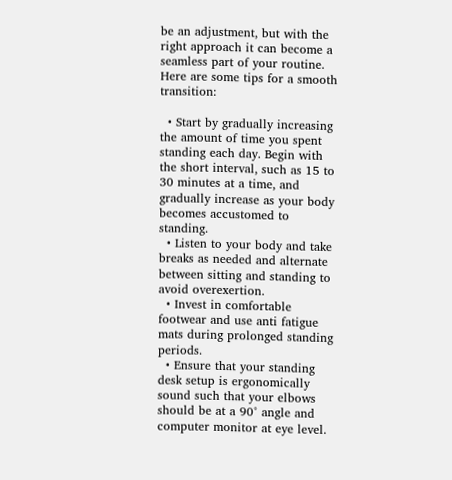be an adjustment, but with the right approach it can become a seamless part of your routine. Here are some tips for a smooth transition:

  • Start by gradually increasing the amount of time you spent standing each day. Begin with the short interval, such as 15 to 30 minutes at a time, and gradually increase as your body becomes accustomed to standing.
  • Listen to your body and take breaks as needed and alternate between sitting and standing to avoid overexertion.
  • Invest in comfortable footwear and use anti fatigue mats during prolonged standing periods.
  • Ensure that your standing desk setup is ergonomically sound such that your elbows should be at a 90° angle and computer monitor at eye level.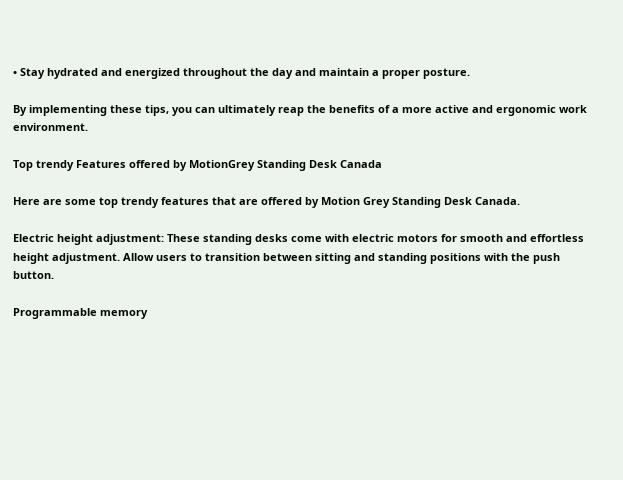• Stay hydrated and energized throughout the day and maintain a proper posture.

By implementing these tips, you can ultimately reap the benefits of a more active and ergonomic work environment.

Top trendy Features offered by MotionGrey Standing Desk Canada

Here are some top trendy features that are offered by Motion Grey Standing Desk Canada.

Electric height adjustment: These standing desks come with electric motors for smooth and effortless height adjustment. Allow users to transition between sitting and standing positions with the push button.

Programmable memory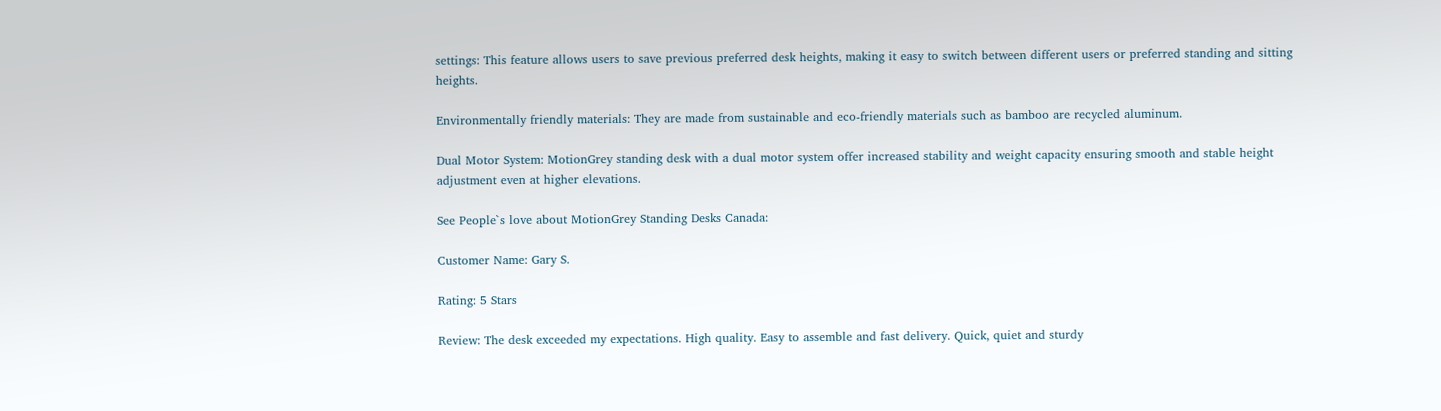settings: This feature allows users to save previous preferred desk heights, making it easy to switch between different users or preferred standing and sitting heights.

Environmentally friendly materials: They are made from sustainable and eco-friendly materials such as bamboo are recycled aluminum.

Dual Motor System: MotionGrey standing desk with a dual motor system offer increased stability and weight capacity ensuring smooth and stable height adjustment even at higher elevations.

See People`s love about MotionGrey Standing Desks Canada:

Customer Name: Gary S.

Rating: 5 Stars

Review: The desk exceeded my expectations. High quality. Easy to assemble and fast delivery. Quick, quiet and sturdy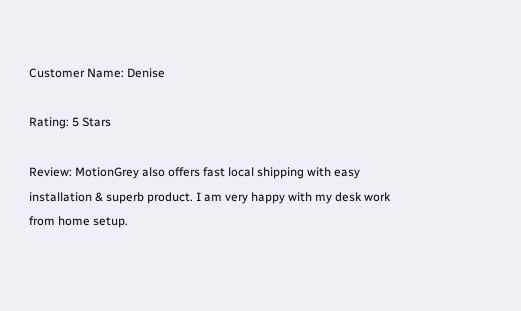Customer Name: Denise

Rating: 5 Stars

Review: MotionGrey also offers fast local shipping with easy installation & superb product. I am very happy with my desk work from home setup.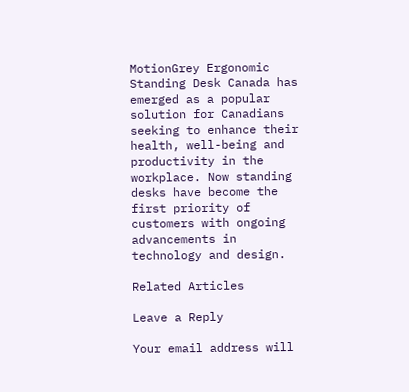MotionGrey Ergonomic Standing Desk Canada has emerged as a popular solution for Canadians seeking to enhance their health, well-being and productivity in the workplace. Now standing desks have become the first priority of customers with ongoing advancements in technology and design.

Related Articles

Leave a Reply

Your email address will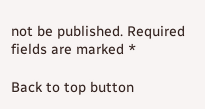not be published. Required fields are marked *

Back to top button